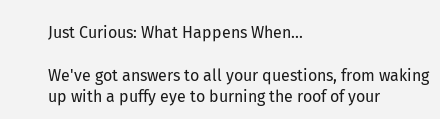Just Curious: What Happens When...

We've got answers to all your questions, from waking up with a puffy eye to burning the roof of your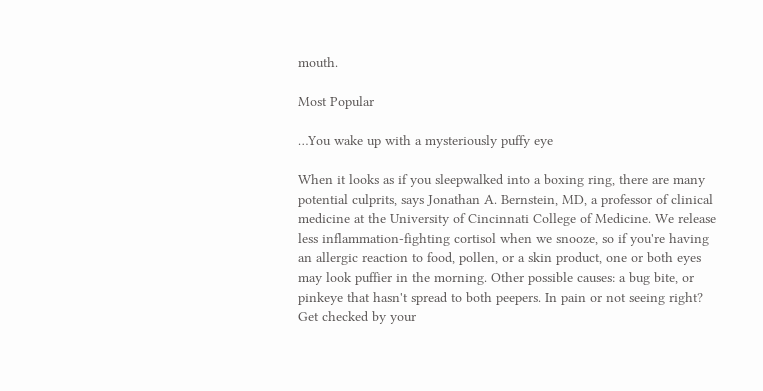mouth.

Most Popular

…You wake up with a mysteriously puffy eye

When it looks as if you sleepwalked into a boxing ring, there are many potential culprits, says Jonathan A. Bernstein, MD, a professor of clinical medicine at the University of Cincinnati College of Medicine. We release less inflammation-fighting cortisol when we snooze, so if you're having an allergic reaction to food, pollen, or a skin product, one or both eyes may look puffier in the morning. Other possible causes: a bug bite, or pinkeye that hasn't spread to both peepers. In pain or not seeing right? Get checked by your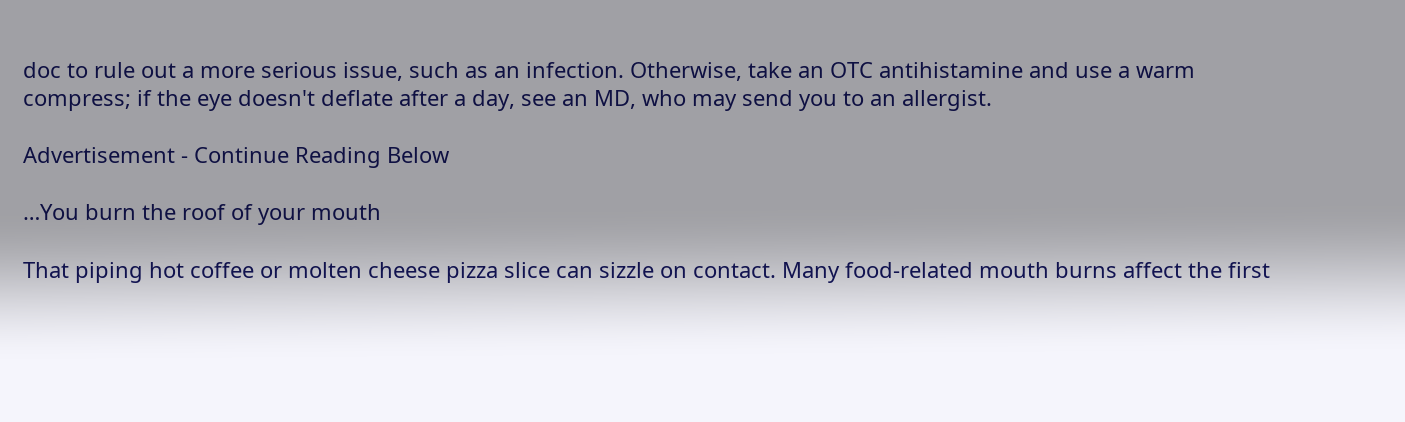doc to rule out a more serious issue, such as an infection. Otherwise, take an OTC antihistamine and use a warm compress; if the eye doesn't deflate after a day, see an MD, who may send you to an allergist.

Advertisement - Continue Reading Below

…You burn the roof of your mouth

That piping hot coffee or molten cheese pizza slice can sizzle on contact. Many food-related mouth burns affect the first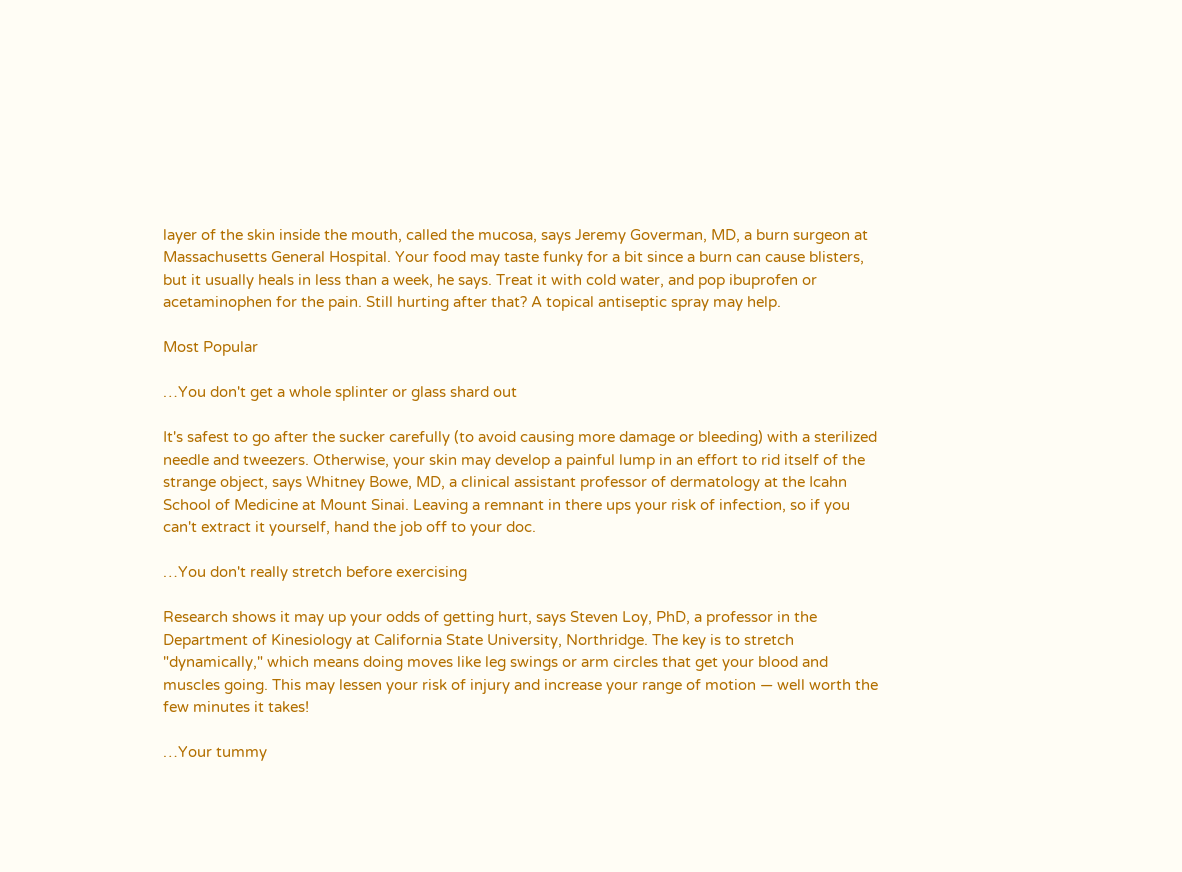layer of the skin inside the mouth, called the mucosa, says Jeremy Goverman, MD, a burn surgeon at Massachusetts General Hospital. Your food may taste funky for a bit since a burn can cause blisters, but it usually heals in less than a week, he says. Treat it with cold water, and pop ibuprofen or acetaminophen for the pain. Still hurting after that? A topical antiseptic spray may help.

Most Popular

…You don't get a whole splinter or glass shard out

It's safest to go after the sucker carefully (to avoid causing more damage or bleeding) with a sterilized needle and tweezers. Otherwise, your skin may develop a painful lump in an effort to rid itself of the strange object, says Whitney Bowe, MD, a clinical assistant professor of dermatology at the Icahn School of Medicine at Mount Sinai. Leaving a remnant in there ups your risk of infection, so if you can't extract it yourself, hand the job off to your doc.

…You don't really stretch before exercising

Research shows it may up your odds of getting hurt, says Steven Loy, PhD, a professor in the Department of Kinesiology at California State University, Northridge. The key is to stretch "dynamically," which means doing moves like leg swings or arm circles that get your blood and muscles going. This may lessen your risk of injury and increase your range of motion — well worth the few minutes it takes!

…Your tummy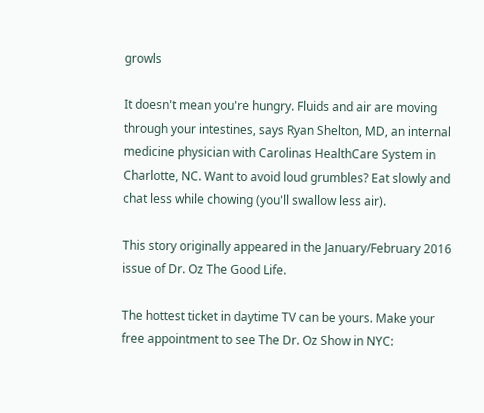growls

It doesn't mean you're hungry. Fluids and air are moving through your intestines, says Ryan Shelton, MD, an internal medicine physician with Carolinas HealthCare System in Charlotte, NC. Want to avoid loud grumbles? Eat slowly and chat less while chowing (you'll swallow less air).

This story originally appeared in the January/February 2016 issue of Dr. Oz The Good Life.

The hottest ticket in daytime TV can be yours. Make your free appointment to see The Dr. Oz Show in NYC: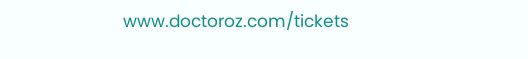www.doctoroz.com/tickets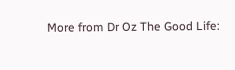More from Dr Oz The Good Life: